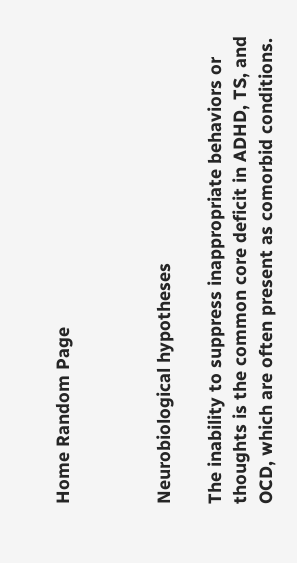Home Random Page



Neurobiological hypotheses

The inability to suppress inappropriate behaviors or thoughts is the common core deficit in ADHD, TS, and OCD, which are often present as comorbid conditions.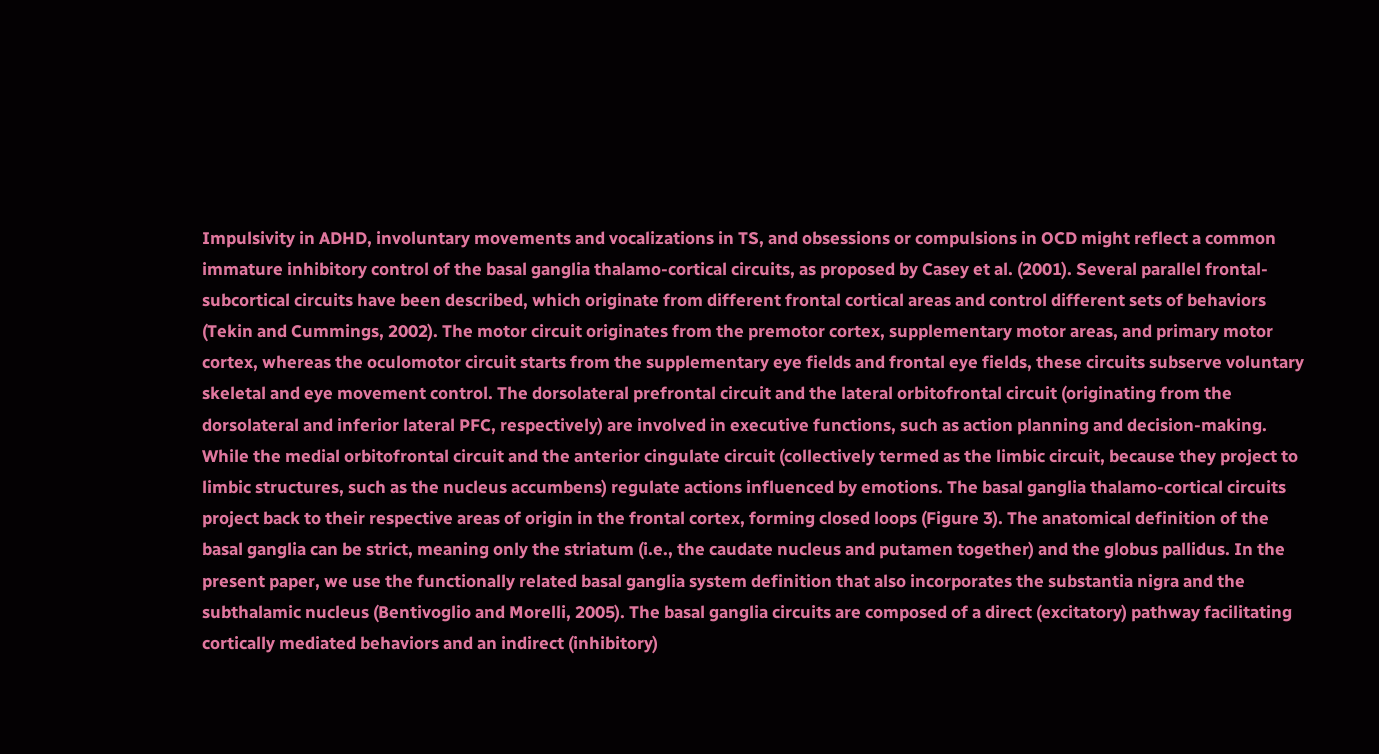Impulsivity in ADHD, involuntary movements and vocalizations in TS, and obsessions or compulsions in OCD might reflect a common immature inhibitory control of the basal ganglia thalamo-cortical circuits, as proposed by Casey et al. (2001). Several parallel frontal-subcortical circuits have been described, which originate from different frontal cortical areas and control different sets of behaviors (Tekin and Cummings, 2002). The motor circuit originates from the premotor cortex, supplementary motor areas, and primary motor cortex, whereas the oculomotor circuit starts from the supplementary eye fields and frontal eye fields, these circuits subserve voluntary skeletal and eye movement control. The dorsolateral prefrontal circuit and the lateral orbitofrontal circuit (originating from the dorsolateral and inferior lateral PFC, respectively) are involved in executive functions, such as action planning and decision-making. While the medial orbitofrontal circuit and the anterior cingulate circuit (collectively termed as the limbic circuit, because they project to limbic structures, such as the nucleus accumbens) regulate actions influenced by emotions. The basal ganglia thalamo-cortical circuits project back to their respective areas of origin in the frontal cortex, forming closed loops (Figure 3). The anatomical definition of the basal ganglia can be strict, meaning only the striatum (i.e., the caudate nucleus and putamen together) and the globus pallidus. In the present paper, we use the functionally related basal ganglia system definition that also incorporates the substantia nigra and the subthalamic nucleus (Bentivoglio and Morelli, 2005). The basal ganglia circuits are composed of a direct (excitatory) pathway facilitating cortically mediated behaviors and an indirect (inhibitory)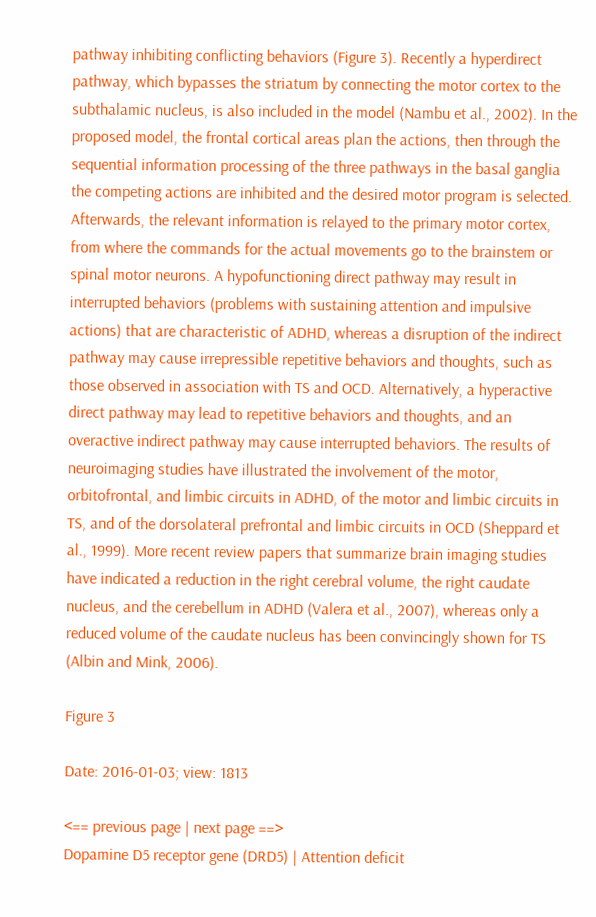pathway inhibiting conflicting behaviors (Figure 3). Recently a hyperdirect pathway, which bypasses the striatum by connecting the motor cortex to the subthalamic nucleus, is also included in the model (Nambu et al., 2002). In the proposed model, the frontal cortical areas plan the actions, then through the sequential information processing of the three pathways in the basal ganglia the competing actions are inhibited and the desired motor program is selected. Afterwards, the relevant information is relayed to the primary motor cortex, from where the commands for the actual movements go to the brainstem or spinal motor neurons. A hypofunctioning direct pathway may result in interrupted behaviors (problems with sustaining attention and impulsive actions) that are characteristic of ADHD, whereas a disruption of the indirect pathway may cause irrepressible repetitive behaviors and thoughts, such as those observed in association with TS and OCD. Alternatively, a hyperactive direct pathway may lead to repetitive behaviors and thoughts, and an overactive indirect pathway may cause interrupted behaviors. The results of neuroimaging studies have illustrated the involvement of the motor, orbitofrontal, and limbic circuits in ADHD, of the motor and limbic circuits in TS, and of the dorsolateral prefrontal and limbic circuits in OCD (Sheppard et al., 1999). More recent review papers that summarize brain imaging studies have indicated a reduction in the right cerebral volume, the right caudate nucleus, and the cerebellum in ADHD (Valera et al., 2007), whereas only a reduced volume of the caudate nucleus has been convincingly shown for TS (Albin and Mink, 2006).

Figure 3

Date: 2016-01-03; view: 1813

<== previous page | next page ==>
Dopamine D5 receptor gene (DRD5) | Attention deficit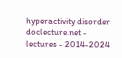hyperactivity disorder
doclecture.net - lectures - 2014-2024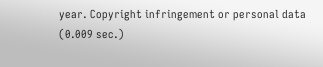year. Copyright infringement or personal data (0.009 sec.)